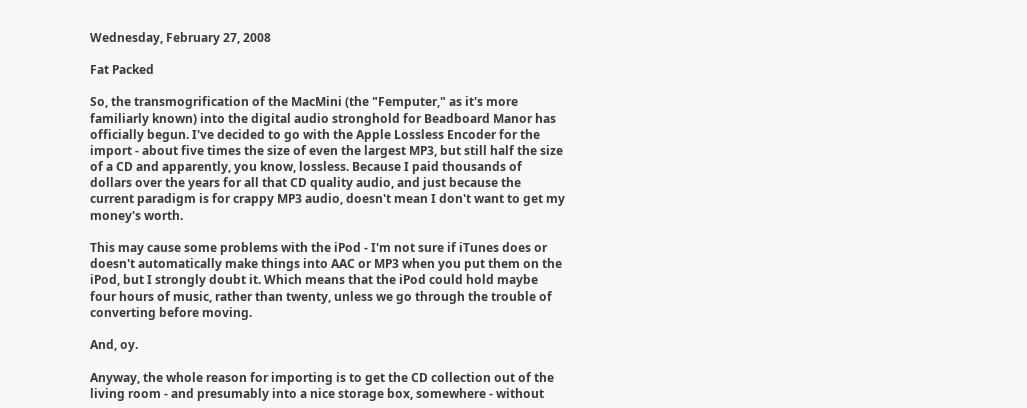Wednesday, February 27, 2008

Fat Packed

So, the transmogrification of the MacMini (the "Femputer," as it's more familiarly known) into the digital audio stronghold for Beadboard Manor has officially begun. I've decided to go with the Apple Lossless Encoder for the import - about five times the size of even the largest MP3, but still half the size of a CD and apparently, you know, lossless. Because I paid thousands of dollars over the years for all that CD quality audio, and just because the current paradigm is for crappy MP3 audio, doesn't mean I don't want to get my money's worth.

This may cause some problems with the iPod - I'm not sure if iTunes does or doesn't automatically make things into AAC or MP3 when you put them on the iPod, but I strongly doubt it. Which means that the iPod could hold maybe four hours of music, rather than twenty, unless we go through the trouble of converting before moving.

And, oy.

Anyway, the whole reason for importing is to get the CD collection out of the living room - and presumably into a nice storage box, somewhere - without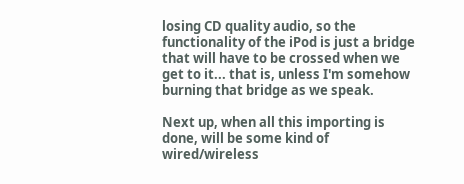losing CD quality audio, so the functionality of the iPod is just a bridge that will have to be crossed when we get to it... that is, unless I'm somehow burning that bridge as we speak.

Next up, when all this importing is done, will be some kind of wired/wireless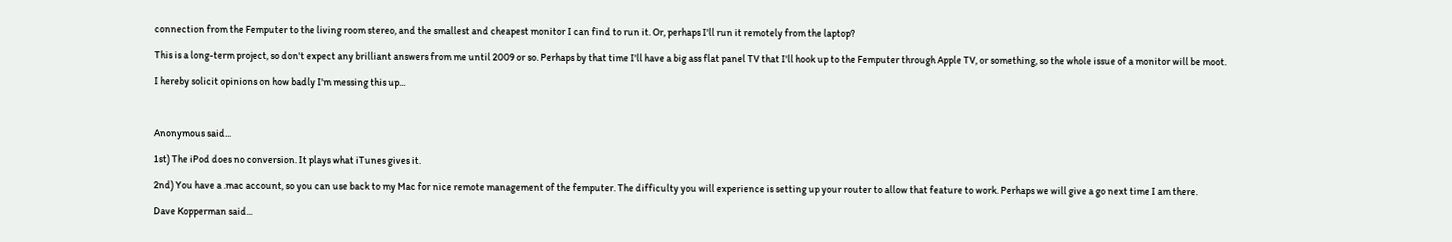connection from the Femputer to the living room stereo, and the smallest and cheapest monitor I can find to run it. Or, perhaps I'll run it remotely from the laptop?

This is a long-term project, so don't expect any brilliant answers from me until 2009 or so. Perhaps by that time I'll have a big ass flat panel TV that I'll hook up to the Femputer through Apple TV, or something, so the whole issue of a monitor will be moot.

I hereby solicit opinions on how badly I'm messing this up...



Anonymous said...

1st) The iPod does no conversion. It plays what iTunes gives it.

2nd) You have a .mac account, so you can use back to my Mac for nice remote management of the femputer. The difficulty you will experience is setting up your router to allow that feature to work. Perhaps we will give a go next time I am there.

Dave Kopperman said...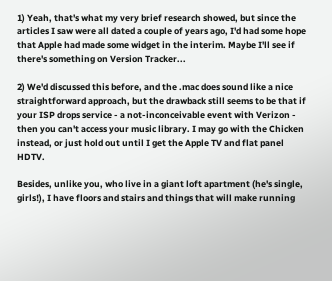1) Yeah, that's what my very brief research showed, but since the articles I saw were all dated a couple of years ago, I'd had some hope that Apple had made some widget in the interim. Maybe I'll see if there's something on Version Tracker...

2) We'd discussed this before, and the .mac does sound like a nice straightforward approach, but the drawback still seems to be that if your ISP drops service - a not-inconceivable event with Verizon - then you can't access your music library. I may go with the Chicken instead, or just hold out until I get the Apple TV and flat panel HDTV.

Besides, unlike you, who live in a giant loft apartment (he's single, girls!), I have floors and stairs and things that will make running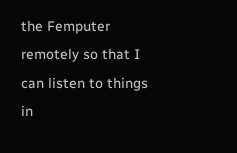the Femputer remotely so that I can listen to things in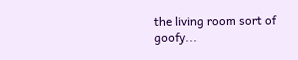the living room sort of goofy...